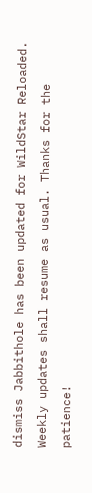dismiss Jabbithole has been updated for WildStar Reloaded. Weekly updates shall resume as usual. Thanks for the patience!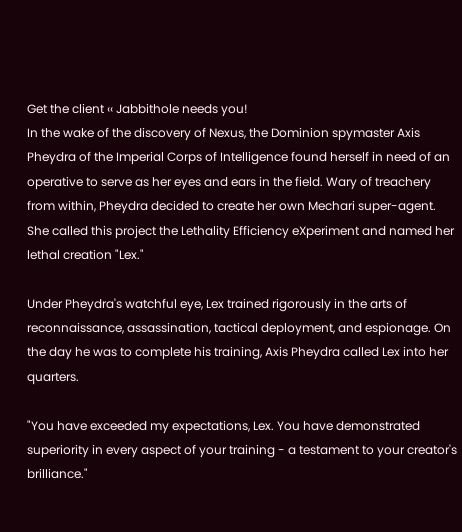Get the client ‹‹ Jabbithole needs you!
In the wake of the discovery of Nexus, the Dominion spymaster Axis Pheydra of the Imperial Corps of Intelligence found herself in need of an operative to serve as her eyes and ears in the field. Wary of treachery from within, Pheydra decided to create her own Mechari super-agent. She called this project the Lethality Efficiency eXperiment and named her lethal creation "Lex."

Under Pheydra's watchful eye, Lex trained rigorously in the arts of reconnaissance, assassination, tactical deployment, and espionage. On the day he was to complete his training, Axis Pheydra called Lex into her quarters.

"You have exceeded my expectations, Lex. You have demonstrated superiority in every aspect of your training - a testament to your creator's brilliance."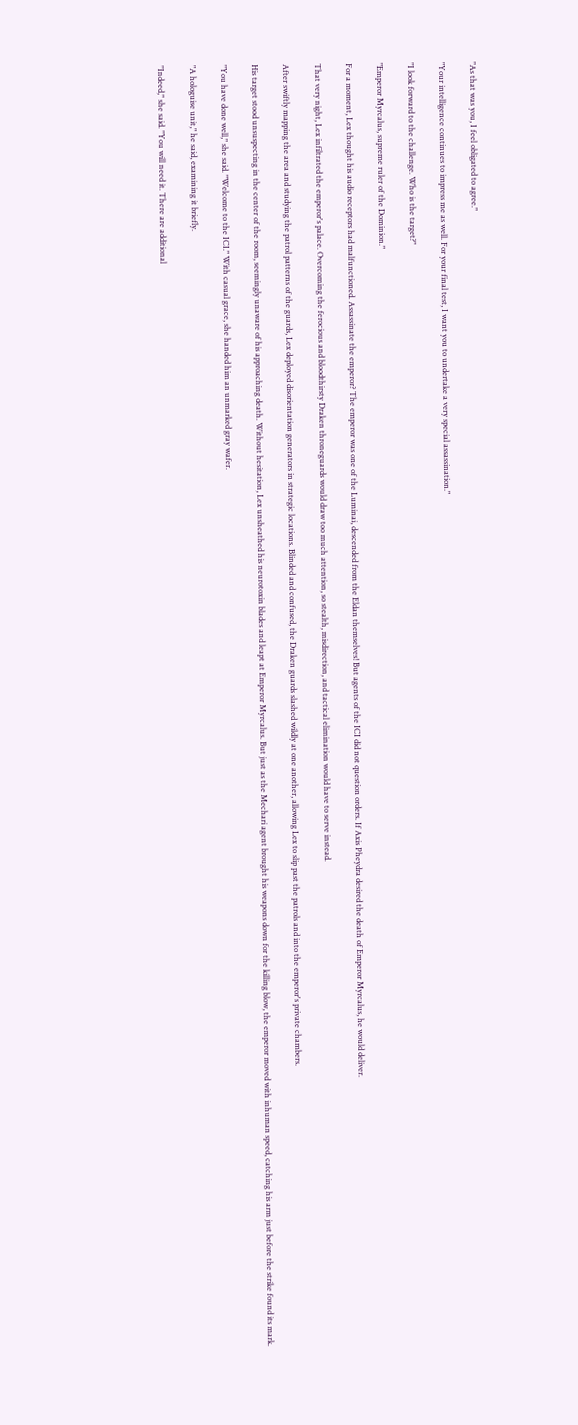"As that was you, I feel obligated to agree."

"Your intelligence continues to impress me as well. For your final test, I want you to undertake a very special assassination."

"I look forward to the challenge. Who is the target?"

"Emperor Myrcalus, supreme ruler of the Dominion."

For a moment, Lex thought his audio receptors had malfunctioned. Assassinate the emperor? The emperor was one of the Luminai, descended from the Eldan themselves! But agents of the ICI did not question orders. If Axis Pheydra desired the death of Emperor Myrcalus, he would deliver.

That very night, Lex infiltrated the emperor's palace. Overcoming the ferocious and bloodthirsty Draken throneguards would draw too much attention, so stealth, misdirection, and tactical elimination would have to serve instead.

After swiftly mapping the area and studying the patrol patterns of the guards, Lex deployed disorientation generators in strategic locations. Blinded and confused, the Draken guards slashed wildly at one another, allowing Lex to slip past the patrols and into the emperor's private chambers.

His target stood unsuspecting in the center of the room, seemingly unaware of his approaching death. Without hesitation, Lex unsheathed his neurotoxin blades and leapt at Emperor Myrcalus. But just as the Mechari agent brought his weapons down for the killing blow, the emperor moved with inhuman speed, catching his arm just before the strike found its mark.

"You have done well," she said. "Welcome to the ICI." With casual grace, she handed him an unmarked gray wafer.

"A hologuise unit," he said, examining it briefly.

"Indeed," she said. "You will need it. There are additional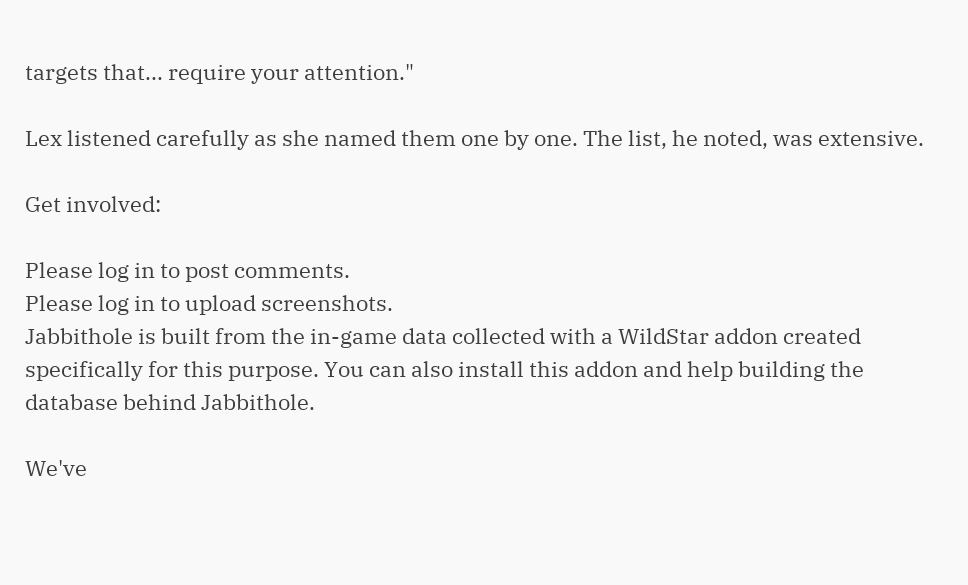targets that... require your attention."

Lex listened carefully as she named them one by one. The list, he noted, was extensive.

Get involved:

Please log in to post comments.
Please log in to upload screenshots.
Jabbithole is built from the in-game data collected with a WildStar addon created specifically for this purpose. You can also install this addon and help building the database behind Jabbithole.

We've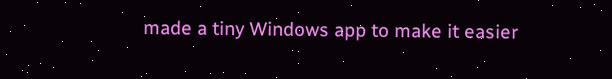made a tiny Windows app to make it easier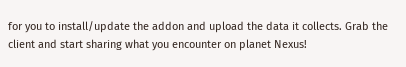for you to install/update the addon and upload the data it collects. Grab the client and start sharing what you encounter on planet Nexus!